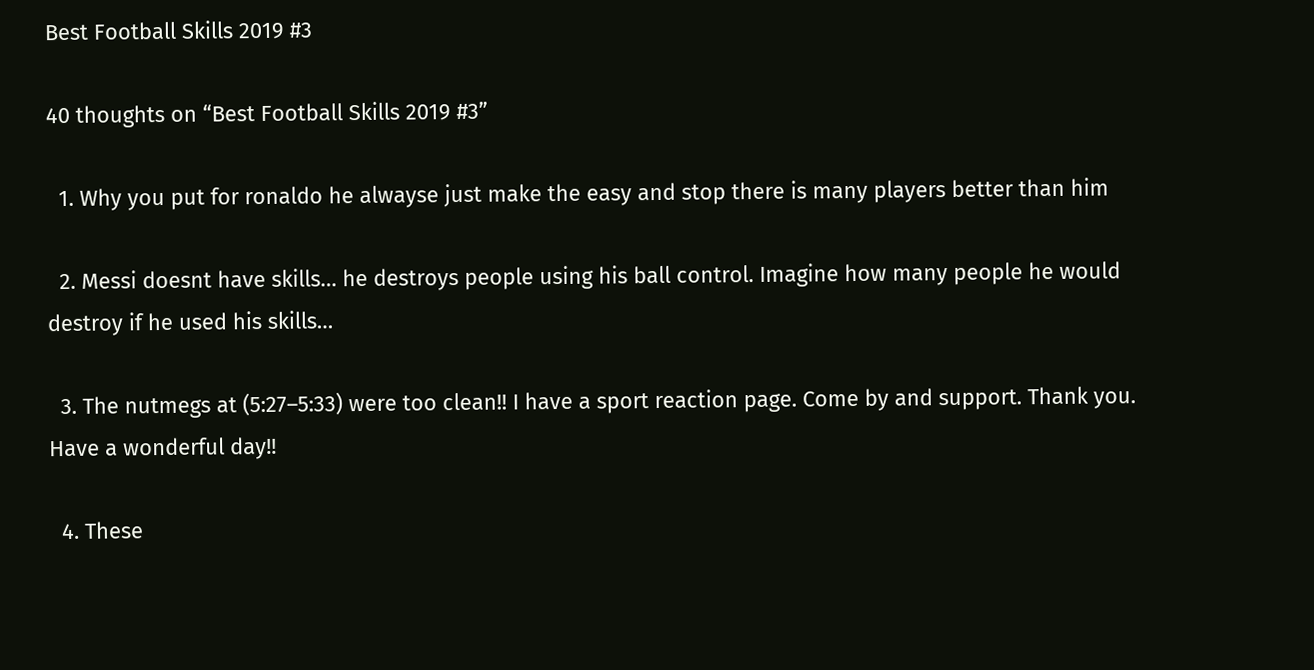Best Football Skills 2019 #3

40 thoughts on “Best Football Skills 2019 #3”

  1. Why you put for ronaldo he alwayse just make the easy and stop there is many players better than him

  2. Messi doesnt have skills… he destroys people using his ball control. Imagine how many people he would destroy if he used his skills…

  3. The nutmegs at (5:27–5:33) were too clean!! I have a sport reaction page. Come by and support. Thank you. Have a wonderful day!!

  4. These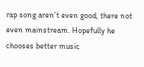rap song aren’t even good, there not even mainstream. Hopefully he chooses better music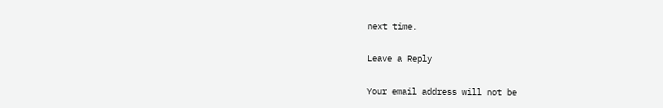next time.

Leave a Reply

Your email address will not be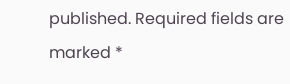published. Required fields are marked *